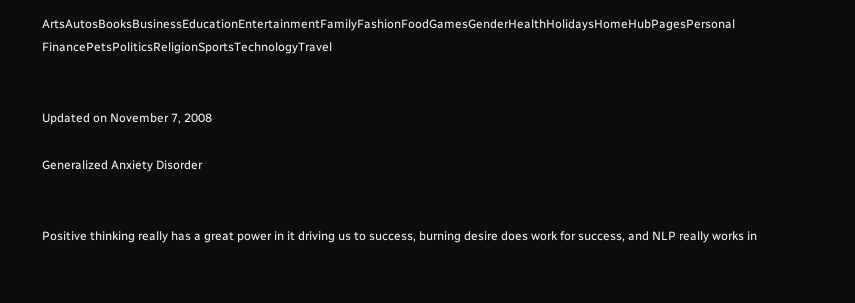ArtsAutosBooksBusinessEducationEntertainmentFamilyFashionFoodGamesGenderHealthHolidaysHomeHubPagesPersonal FinancePetsPoliticsReligionSportsTechnologyTravel


Updated on November 7, 2008

Generalized Anxiety Disorder


Positive thinking really has a great power in it driving us to success, burning desire does work for success, and NLP really works in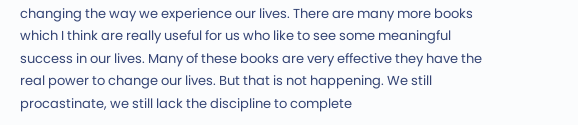changing the way we experience our lives. There are many more books which I think are really useful for us who like to see some meaningful success in our lives. Many of these books are very effective they have the real power to change our lives. But that is not happening. We still procastinate, we still lack the discipline to complete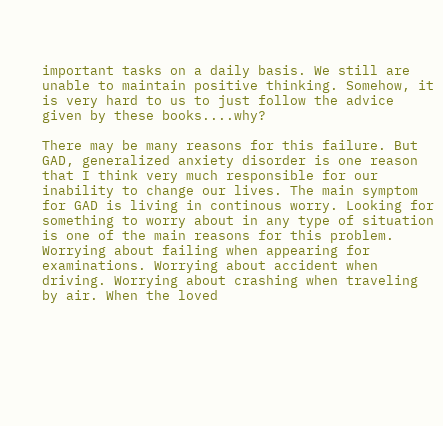important tasks on a daily basis. We still are unable to maintain positive thinking. Somehow, it is very hard to us to just follow the advice given by these books....why?

There may be many reasons for this failure. But GAD, generalized anxiety disorder is one reason that I think very much responsible for our inability to change our lives. The main symptom for GAD is living in continous worry. Looking for something to worry about in any type of situation is one of the main reasons for this problem. Worrying about failing when appearing for examinations. Worrying about accident when driving. Worrying about crashing when traveling by air. When the loved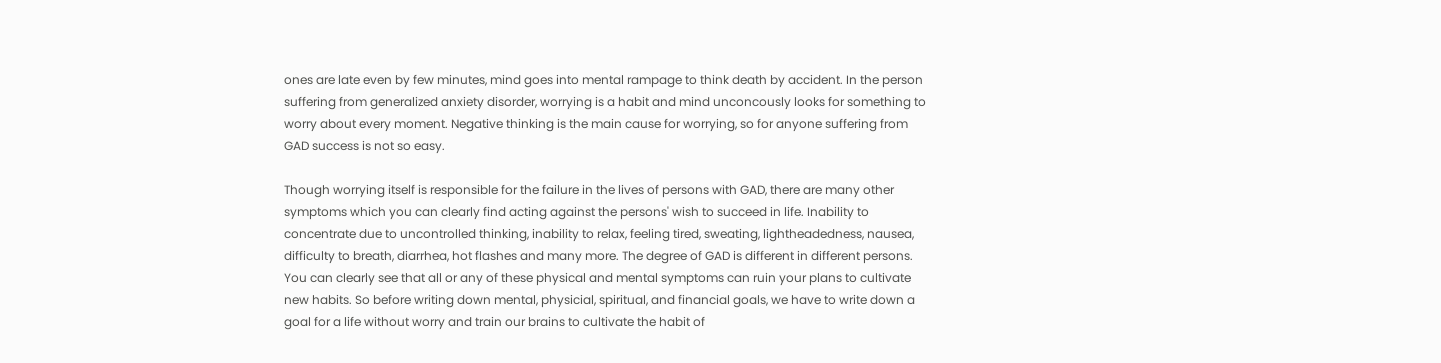ones are late even by few minutes, mind goes into mental rampage to think death by accident. In the person suffering from generalized anxiety disorder, worrying is a habit and mind unconcously looks for something to worry about every moment. Negative thinking is the main cause for worrying, so for anyone suffering from GAD success is not so easy.

Though worrying itself is responsible for the failure in the lives of persons with GAD, there are many other symptoms which you can clearly find acting against the persons' wish to succeed in life. Inability to concentrate due to uncontrolled thinking, inability to relax, feeling tired, sweating, lightheadedness, nausea, difficulty to breath, diarrhea, hot flashes and many more. The degree of GAD is different in different persons. You can clearly see that all or any of these physical and mental symptoms can ruin your plans to cultivate new habits. So before writing down mental, physicial, spiritual, and financial goals, we have to write down a goal for a life without worry and train our brains to cultivate the habit of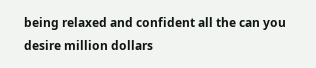being relaxed and confident all the can you desire million dollars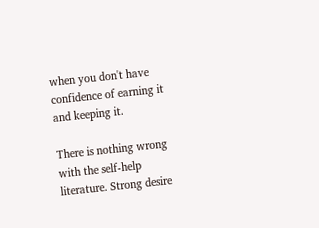when you don't have confidence of earning it and keeping it.

There is nothing wrong with the self-help literature. Strong desire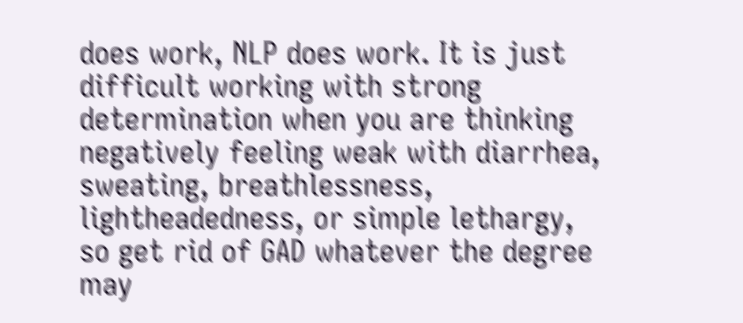does work, NLP does work. It is just difficult working with strong determination when you are thinking negatively feeling weak with diarrhea, sweating, breathlessness, lightheadedness, or simple lethargy, so get rid of GAD whatever the degree may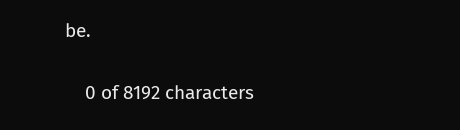be.


    0 of 8192 characters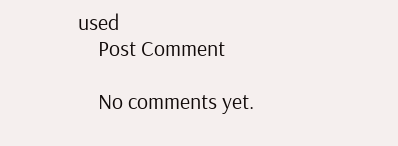used
    Post Comment

    No comments yet.